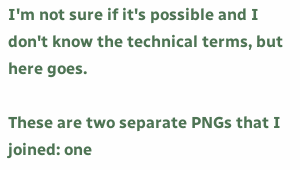I'm not sure if it's possible and I don't know the technical terms, but here goes.

These are two separate PNGs that I joined: one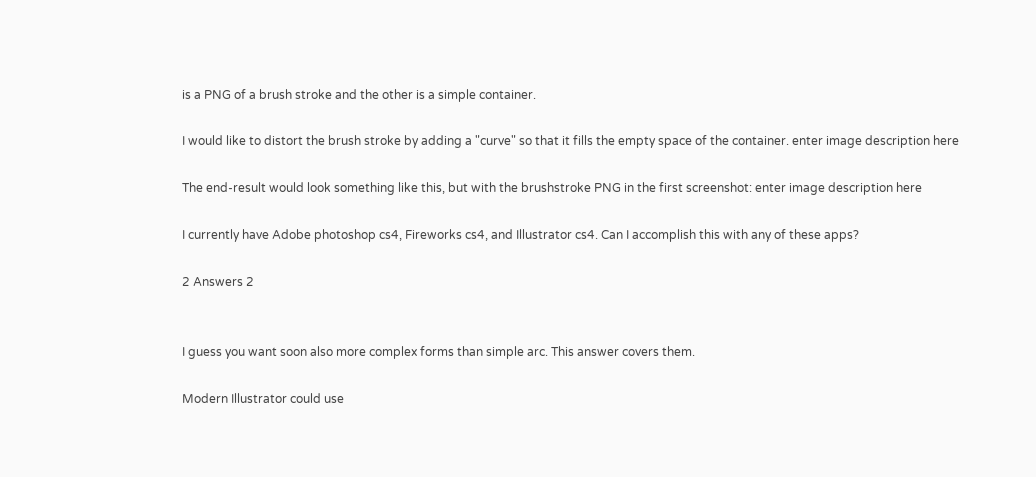is a PNG of a brush stroke and the other is a simple container.

I would like to distort the brush stroke by adding a "curve" so that it fills the empty space of the container. enter image description here

The end-result would look something like this, but with the brushstroke PNG in the first screenshot: enter image description here

I currently have Adobe photoshop cs4, Fireworks cs4, and Illustrator cs4. Can I accomplish this with any of these apps?

2 Answers 2


I guess you want soon also more complex forms than simple arc. This answer covers them.

Modern Illustrator could use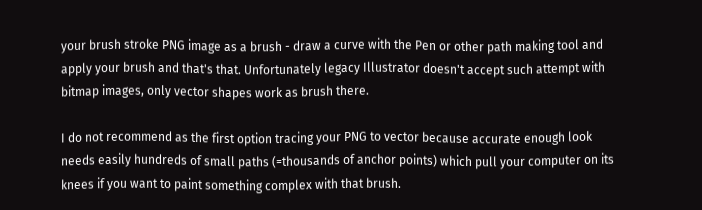your brush stroke PNG image as a brush - draw a curve with the Pen or other path making tool and apply your brush and that's that. Unfortunately legacy Illustrator doesn't accept such attempt with bitmap images, only vector shapes work as brush there.

I do not recommend as the first option tracing your PNG to vector because accurate enough look needs easily hundreds of small paths (=thousands of anchor points) which pull your computer on its knees if you want to paint something complex with that brush.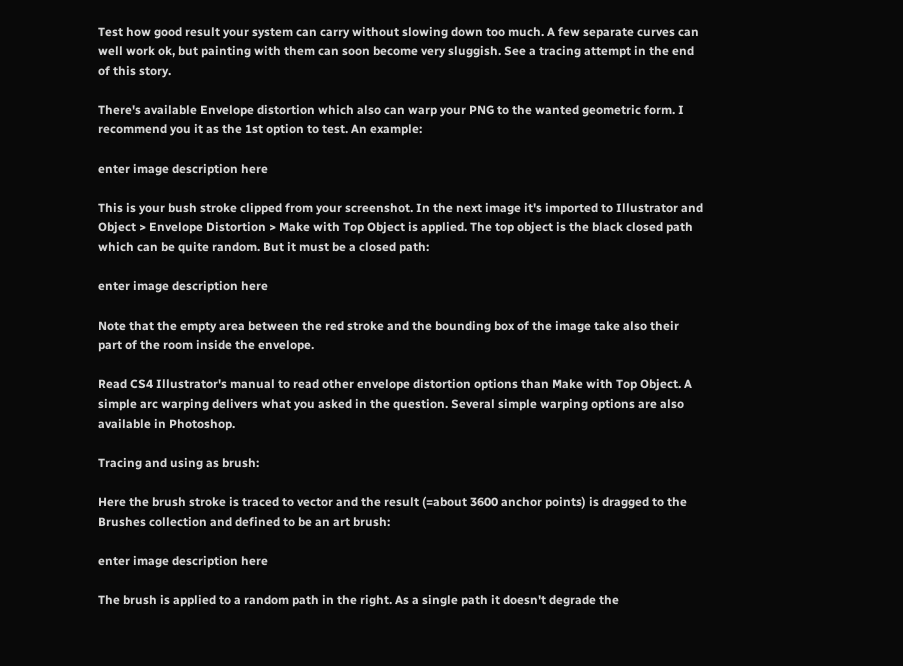Test how good result your system can carry without slowing down too much. A few separate curves can well work ok, but painting with them can soon become very sluggish. See a tracing attempt in the end of this story.

There's available Envelope distortion which also can warp your PNG to the wanted geometric form. I recommend you it as the 1st option to test. An example:

enter image description here

This is your bush stroke clipped from your screenshot. In the next image it's imported to Illustrator and Object > Envelope Distortion > Make with Top Object is applied. The top object is the black closed path which can be quite random. But it must be a closed path:

enter image description here

Note that the empty area between the red stroke and the bounding box of the image take also their part of the room inside the envelope.

Read CS4 Illustrator's manual to read other envelope distortion options than Make with Top Object. A simple arc warping delivers what you asked in the question. Several simple warping options are also available in Photoshop.

Tracing and using as brush:

Here the brush stroke is traced to vector and the result (=about 3600 anchor points) is dragged to the Brushes collection and defined to be an art brush:

enter image description here

The brush is applied to a random path in the right. As a single path it doesn't degrade the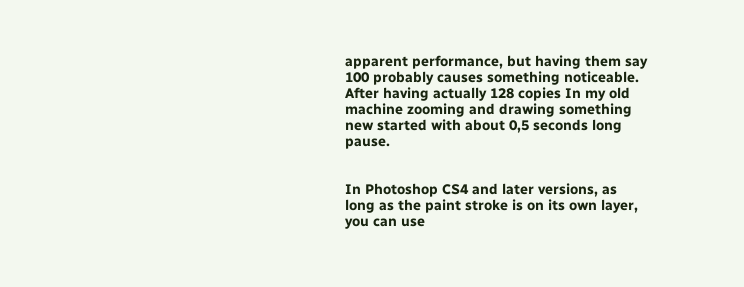apparent performance, but having them say 100 probably causes something noticeable. After having actually 128 copies In my old machine zooming and drawing something new started with about 0,5 seconds long pause.


In Photoshop CS4 and later versions, as long as the paint stroke is on its own layer, you can use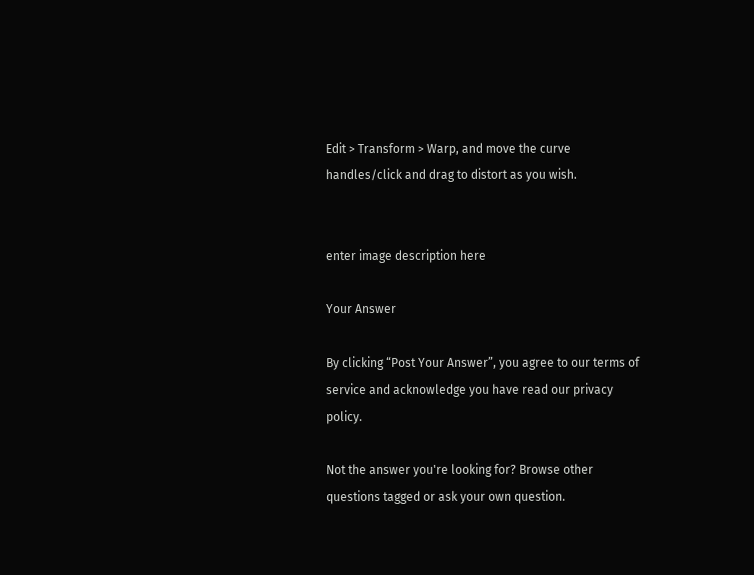Edit > Transform > Warp, and move the curve handles/click and drag to distort as you wish.


enter image description here

Your Answer

By clicking “Post Your Answer”, you agree to our terms of service and acknowledge you have read our privacy policy.

Not the answer you're looking for? Browse other questions tagged or ask your own question.